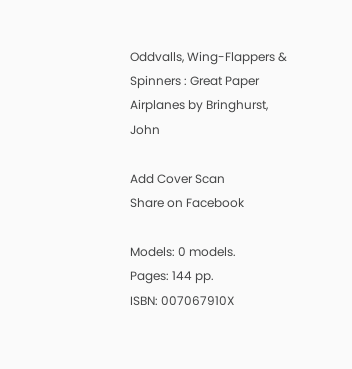Oddvalls, Wing-Flappers & Spinners : Great Paper Airplanes by Bringhurst, John

Add Cover Scan
Share on Facebook

Models: 0 models.
Pages: 144 pp.
ISBN: 007067910X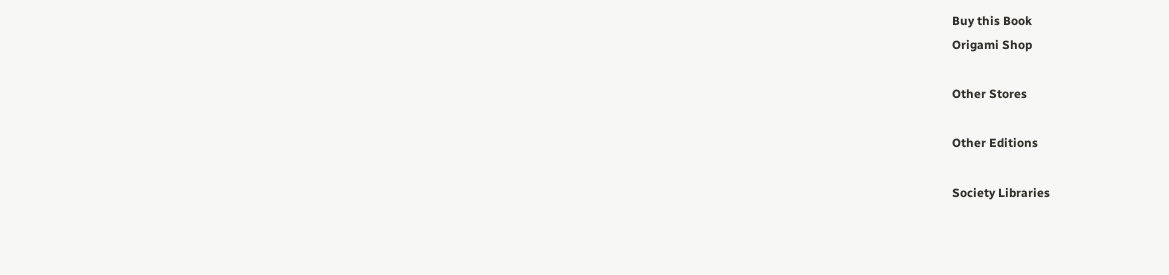Buy this Book
Origami Shop

Other Stores

Other Editions

Society Libraries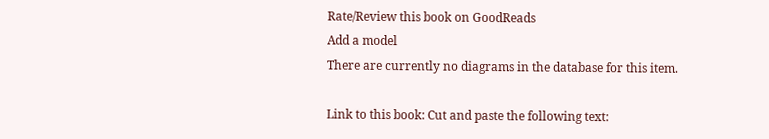Rate/Review this book on GoodReads
Add a model
There are currently no diagrams in the database for this item.

Link to this book: Cut and paste the following text: